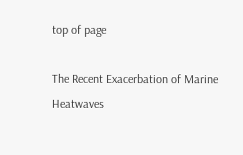top of page

The Recent Exacerbation of Marine Heatwaves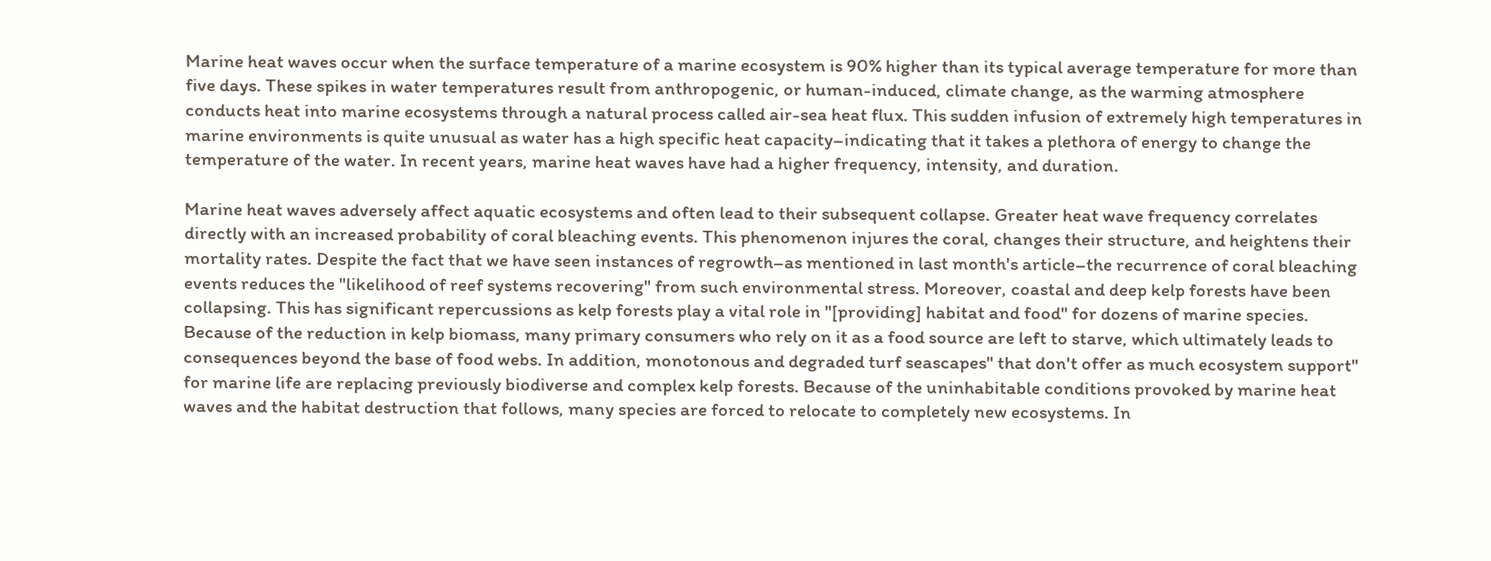Marine heat waves occur when the surface temperature of a marine ecosystem is 90% higher than its typical average temperature for more than five days. These spikes in water temperatures result from anthropogenic, or human-induced, climate change, as the warming atmosphere conducts heat into marine ecosystems through a natural process called air-sea heat flux. This sudden infusion of extremely high temperatures in marine environments is quite unusual as water has a high specific heat capacity–indicating that it takes a plethora of energy to change the temperature of the water. In recent years, marine heat waves have had a higher frequency, intensity, and duration.

Marine heat waves adversely affect aquatic ecosystems and often lead to their subsequent collapse. Greater heat wave frequency correlates directly with an increased probability of coral bleaching events. This phenomenon injures the coral, changes their structure, and heightens their mortality rates. Despite the fact that we have seen instances of regrowth–as mentioned in last month's article–the recurrence of coral bleaching events reduces the "likelihood of reef systems recovering" from such environmental stress. Moreover, coastal and deep kelp forests have been collapsing. This has significant repercussions as kelp forests play a vital role in "[providing] habitat and food" for dozens of marine species. Because of the reduction in kelp biomass, many primary consumers who rely on it as a food source are left to starve, which ultimately leads to consequences beyond the base of food webs. In addition, monotonous and degraded turf seascapes" that don't offer as much ecosystem support" for marine life are replacing previously biodiverse and complex kelp forests. Because of the uninhabitable conditions provoked by marine heat waves and the habitat destruction that follows, many species are forced to relocate to completely new ecosystems. In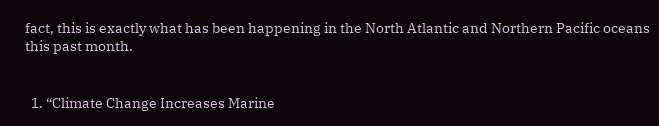fact, this is exactly what has been happening in the North Atlantic and Northern Pacific oceans this past month.


  1. “Climate Change Increases Marine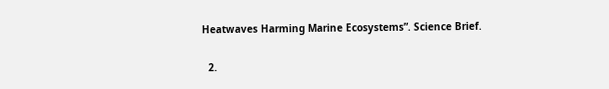Heatwaves Harming Marine Ecosystems”. Science Brief.

  2.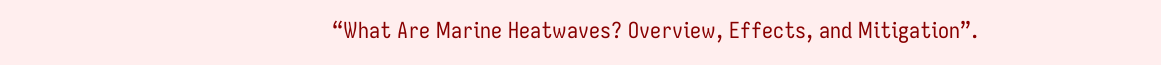“What Are Marine Heatwaves? Overview, Effects, and Mitigation”.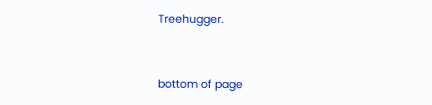Treehugger.


bottom of page